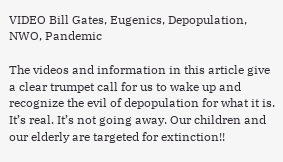VIDEO Bill Gates, Eugenics, Depopulation, NWO, Pandemic

The videos and information in this article give a clear trumpet call for us to wake up and recognize the evil of depopulation for what it is. It’s real. It’s not going away. Our children and our elderly are targeted for extinction!!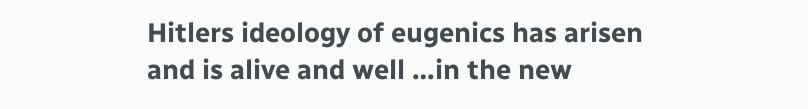Hitlers ideology of eugenics has arisen and is alive and well …in the new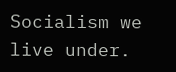Socialism we live under.